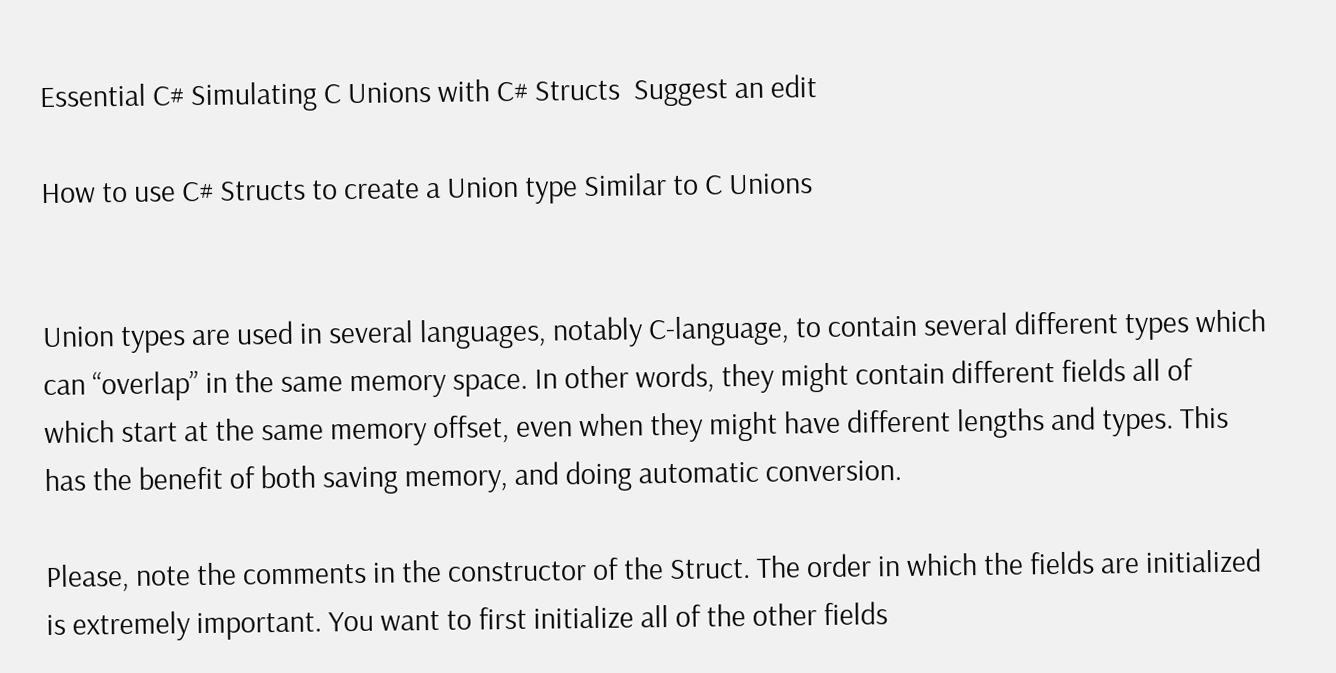Essential C# Simulating C Unions with C# Structs  Suggest an edit

How to use C# Structs to create a Union type Similar to C Unions


Union types are used in several languages, notably C-language, to contain several different types which can “overlap” in the same memory space. In other words, they might contain different fields all of which start at the same memory offset, even when they might have different lengths and types. This has the benefit of both saving memory, and doing automatic conversion.

Please, note the comments in the constructor of the Struct. The order in which the fields are initialized is extremely important. You want to first initialize all of the other fields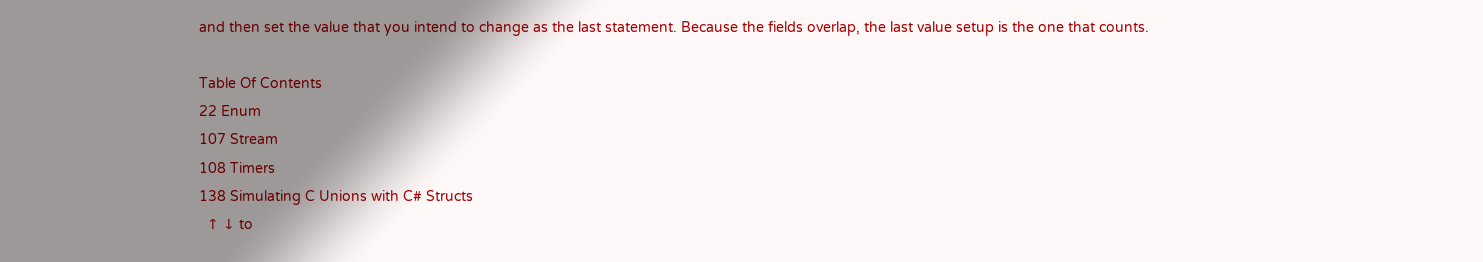and then set the value that you intend to change as the last statement. Because the fields overlap, the last value setup is the one that counts.

Table Of Contents
22 Enum
107 Stream
108 Timers
138 Simulating C Unions with C# Structs
  ↑ ↓ to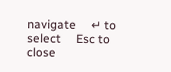navigate     ↵ to select     Esc to close